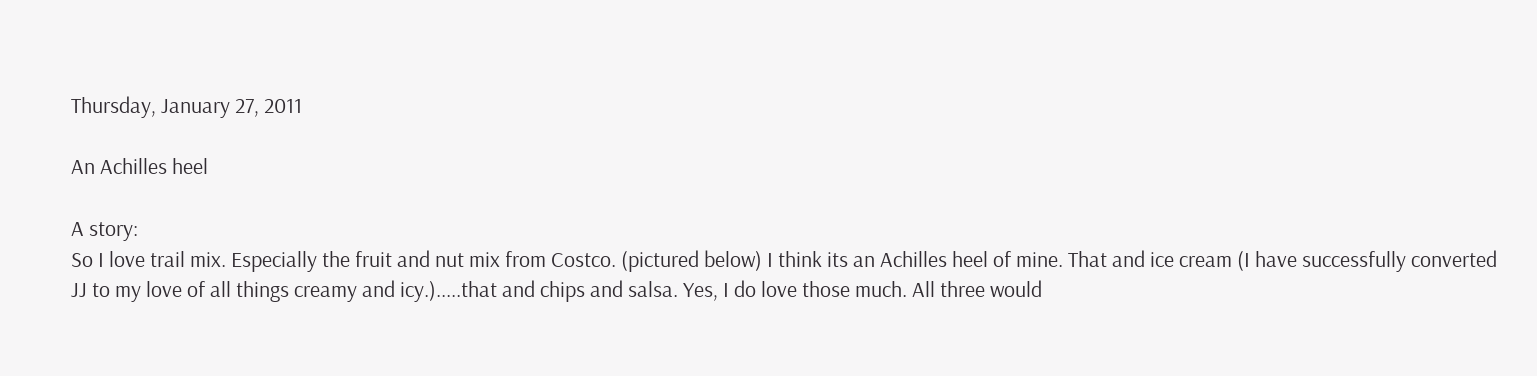Thursday, January 27, 2011

An Achilles heel

A story:
So I love trail mix. Especially the fruit and nut mix from Costco. (pictured below) I think its an Achilles heel of mine. That and ice cream (I have successfully converted JJ to my love of all things creamy and icy.).....that and chips and salsa. Yes, I do love those much. All three would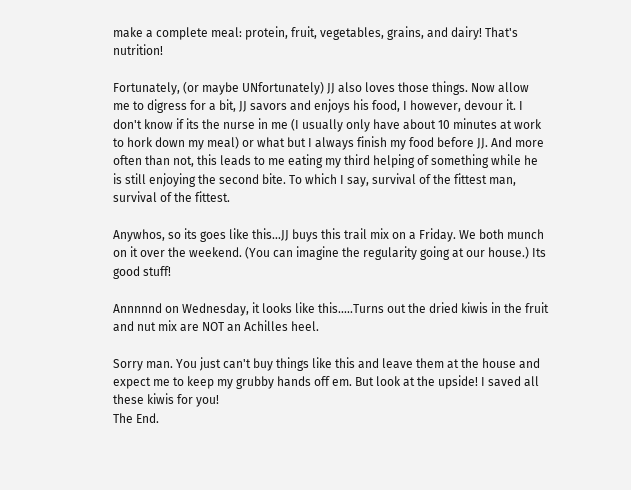make a complete meal: protein, fruit, vegetables, grains, and dairy! That's nutrition!

Fortunately, (or maybe UNfortunately) JJ also loves those things. Now allow me to digress for a bit, JJ savors and enjoys his food, I however, devour it. I don't know if its the nurse in me (I usually only have about 10 minutes at work to hork down my meal) or what but I always finish my food before JJ. And more often than not, this leads to me eating my third helping of something while he is still enjoying the second bite. To which I say, survival of the fittest man, survival of the fittest.

Anywhos, so its goes like this...JJ buys this trail mix on a Friday. We both munch on it over the weekend. (You can imagine the regularity going at our house.) Its good stuff!

Annnnnd on Wednesday, it looks like this.....Turns out the dried kiwis in the fruit and nut mix are NOT an Achilles heel.

Sorry man. You just can't buy things like this and leave them at the house and expect me to keep my grubby hands off em. But look at the upside! I saved all these kiwis for you!
The End.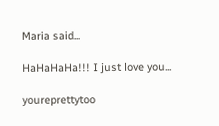Maria said...

HaHaHaHa!!! I just love you...

youreprettytoo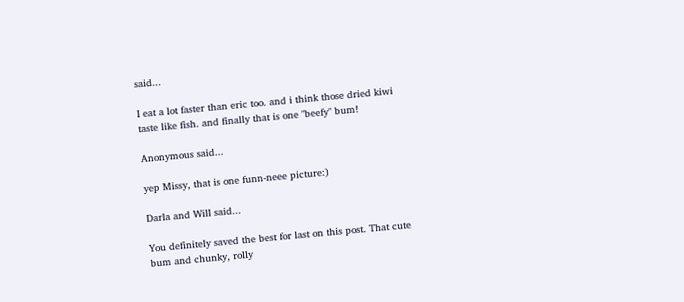said...

I eat a lot faster than eric too. and i think those dried kiwi taste like fish. and finally that is one "beefy" bum!

Anonymous said...

yep Missy, that is one funn-neee picture:)

Darla and Will said...

You definitely saved the best for last on this post. That cute bum and chunky, rolly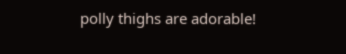polly thighs are adorable!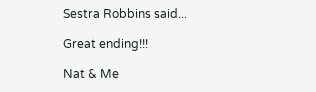Sestra Robbins said...

Great ending!!!

Nat & Me